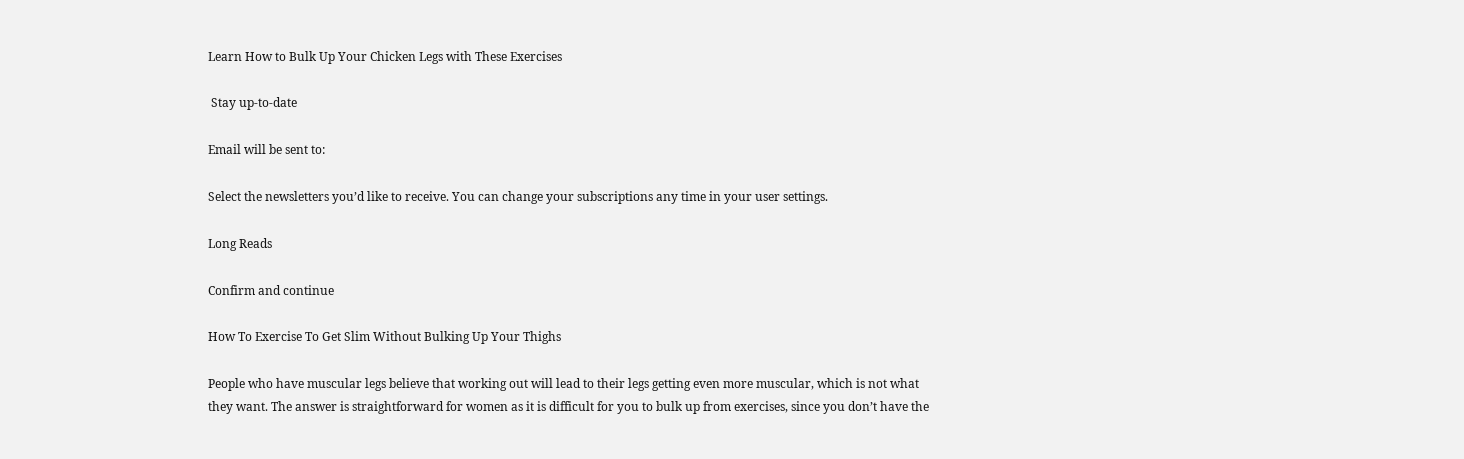Learn How to Bulk Up Your Chicken Legs with These Exercises

 Stay up-to-date

Email will be sent to:

Select the newsletters you’d like to receive. You can change your subscriptions any time in your user settings.

Long Reads

Confirm and continue

How To Exercise To Get Slim Without Bulking Up Your Thighs

People who have muscular legs believe that working out will lead to their legs getting even more muscular, which is not what they want. The answer is straightforward for women as it is difficult for you to bulk up from exercises, since you don’t have the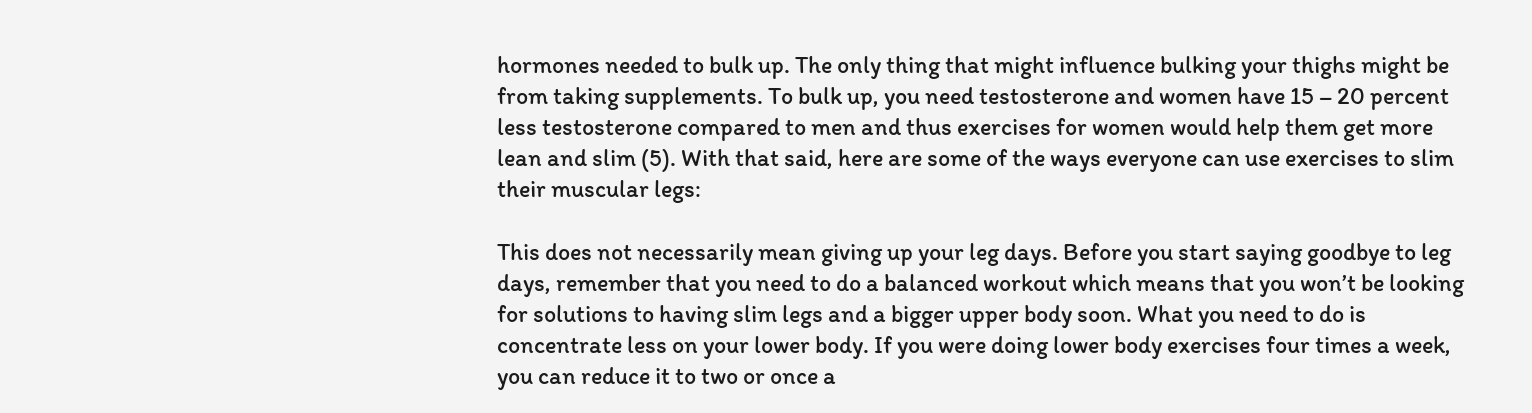hormones needed to bulk up. The only thing that might influence bulking your thighs might be from taking supplements. To bulk up, you need testosterone and women have 15 – 20 percent less testosterone compared to men and thus exercises for women would help them get more lean and slim (5). With that said, here are some of the ways everyone can use exercises to slim their muscular legs:

This does not necessarily mean giving up your leg days. Before you start saying goodbye to leg days, remember that you need to do a balanced workout which means that you won’t be looking for solutions to having slim legs and a bigger upper body soon. What you need to do is concentrate less on your lower body. If you were doing lower body exercises four times a week, you can reduce it to two or once a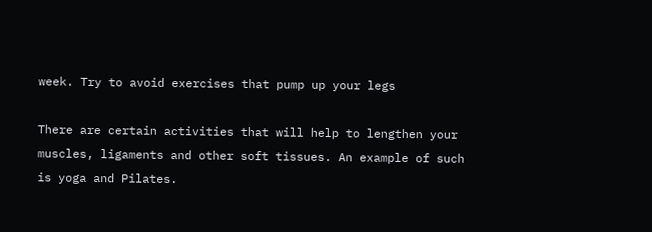week. Try to avoid exercises that pump up your legs

There are certain activities that will help to lengthen your muscles, ligaments and other soft tissues. An example of such is yoga and Pilates.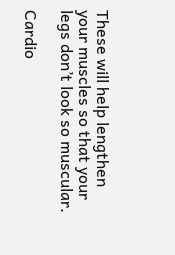These will help lengthen your muscles so that your legs don’t look so muscular.

Cardio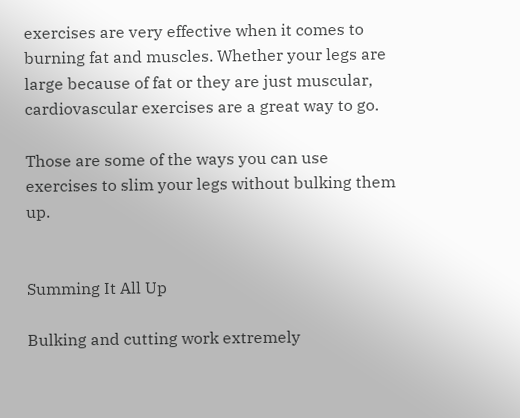exercises are very effective when it comes to burning fat and muscles. Whether your legs are large because of fat or they are just muscular, cardiovascular exercises are a great way to go.

Those are some of the ways you can use exercises to slim your legs without bulking them up.


Summing It All Up

Bulking and cutting work extremely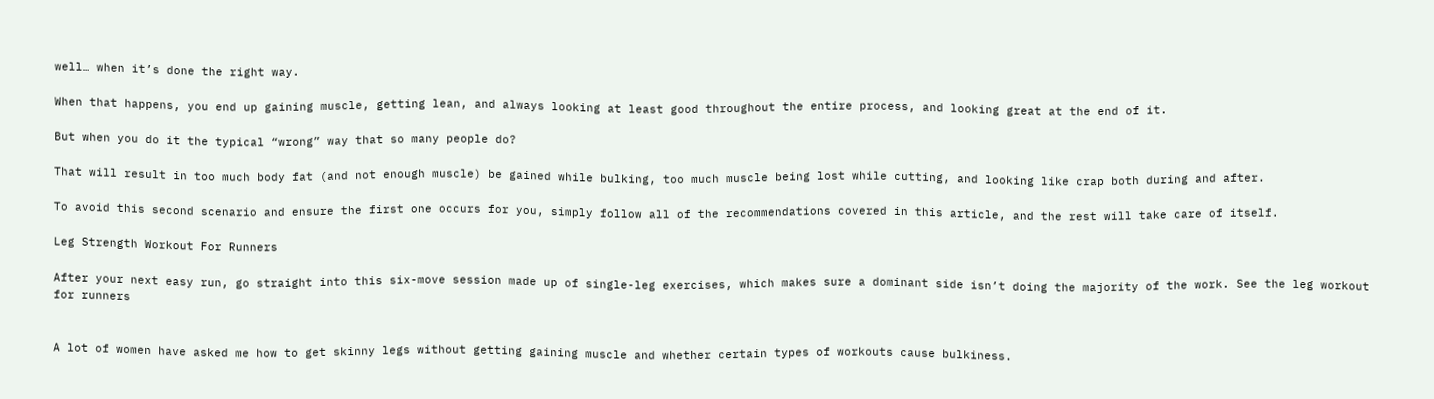well… when it’s done the right way.

When that happens, you end up gaining muscle, getting lean, and always looking at least good throughout the entire process, and looking great at the end of it.

But when you do it the typical “wrong” way that so many people do?

That will result in too much body fat (and not enough muscle) be gained while bulking, too much muscle being lost while cutting, and looking like crap both during and after.

To avoid this second scenario and ensure the first one occurs for you, simply follow all of the recommendations covered in this article, and the rest will take care of itself.

Leg Strength Workout For Runners

After your next easy run, go straight into this six-move session made up of single-leg exercises, which makes sure a dominant side isn’t doing the majority of the work. See the leg workout for runners


A lot of women have asked me how to get skinny legs without getting gaining muscle and whether certain types of workouts cause bulkiness.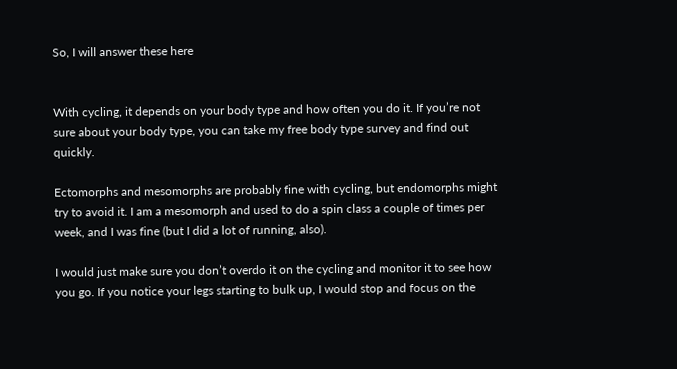So, I will answer these here


With cycling, it depends on your body type and how often you do it. If you’re not sure about your body type, you can take my free body type survey and find out quickly.

Ectomorphs and mesomorphs are probably fine with cycling, but endomorphs might try to avoid it. I am a mesomorph and used to do a spin class a couple of times per week, and I was fine (but I did a lot of running, also).

I would just make sure you don’t overdo it on the cycling and monitor it to see how you go. If you notice your legs starting to bulk up, I would stop and focus on the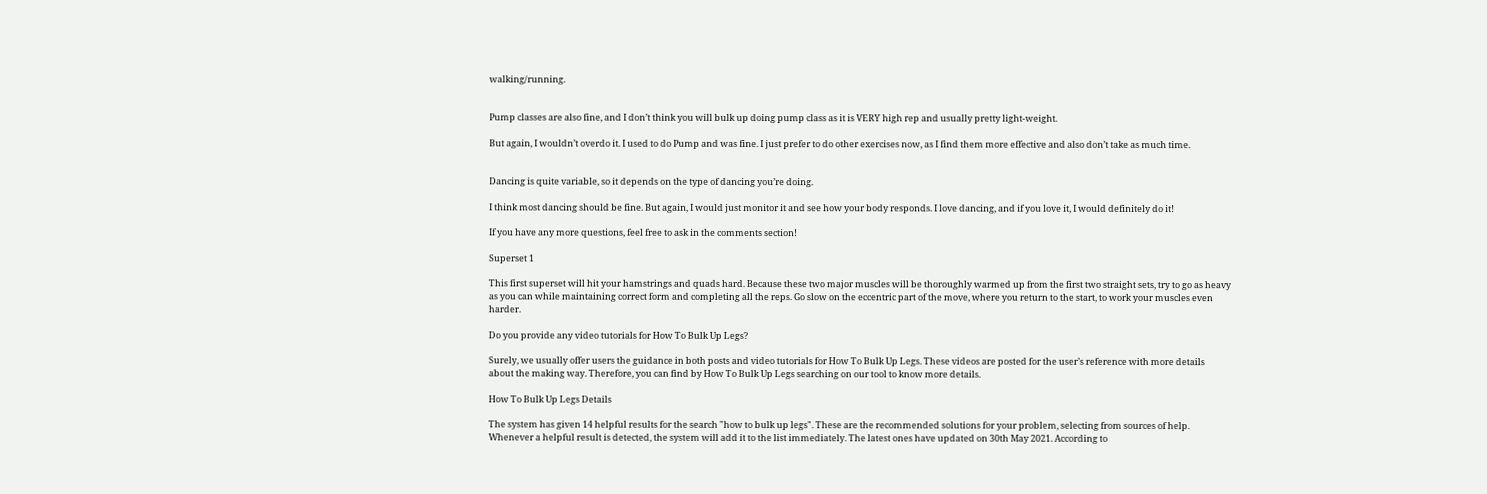walking/running.


Pump classes are also fine, and I don’t think you will bulk up doing pump class as it is VERY high rep and usually pretty light-weight.

But again, I wouldn’t overdo it. I used to do Pump and was fine. I just prefer to do other exercises now, as I find them more effective and also don’t take as much time.


Dancing is quite variable, so it depends on the type of dancing you’re doing.

I think most dancing should be fine. But again, I would just monitor it and see how your body responds. I love dancing, and if you love it, I would definitely do it!

If you have any more questions, feel free to ask in the comments section!

Superset 1

This first superset will hit your hamstrings and quads hard. Because these two major muscles will be thoroughly warmed up from the first two straight sets, try to go as heavy as you can while maintaining correct form and completing all the reps. Go slow on the eccentric part of the move, where you return to the start, to work your muscles even harder.

Do you provide any video tutorials for How To Bulk Up Legs?

Surely, we usually offer users the guidance in both posts and video tutorials for How To Bulk Up Legs. These videos are posted for the user’s reference with more details about the making way. Therefore, you can find by How To Bulk Up Legs searching on our tool to know more details.

How To Bulk Up Legs Details

The system has given 14 helpful results for the search "how to bulk up legs". These are the recommended solutions for your problem, selecting from sources of help. Whenever a helpful result is detected, the system will add it to the list immediately. The latest ones have updated on 30th May 2021. According to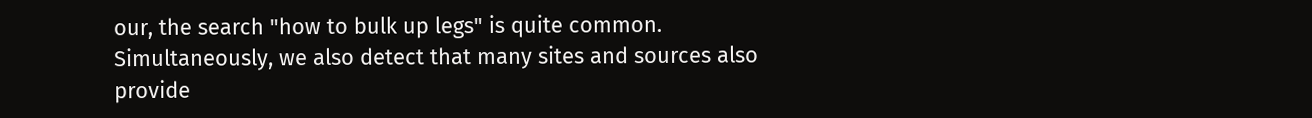our, the search "how to bulk up legs" is quite common. Simultaneously, we also detect that many sites and sources also provide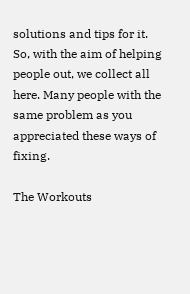solutions and tips for it. So, with the aim of helping people out, we collect all here. Many people with the same problem as you appreciated these ways of fixing.

The Workouts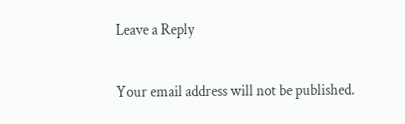Leave a Reply

Your email address will not be published.